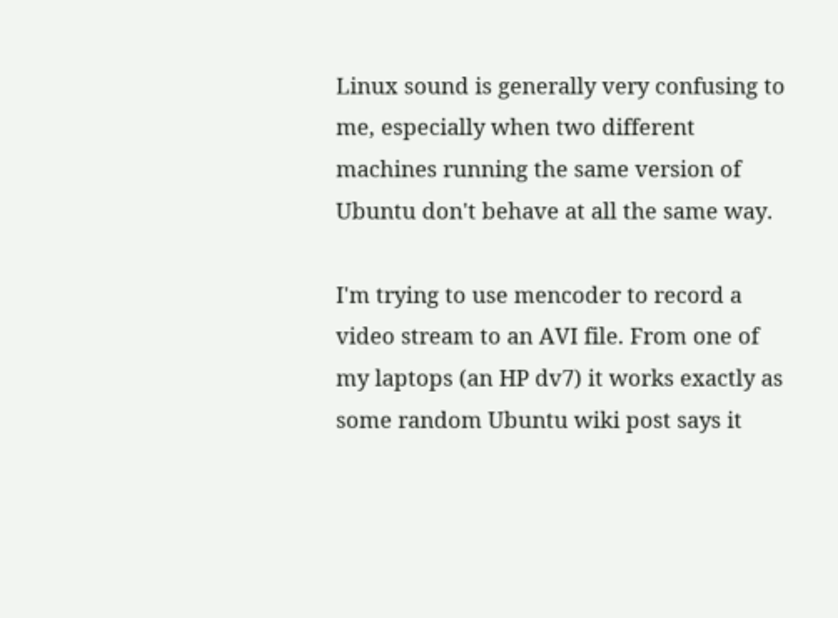Linux sound is generally very confusing to me, especially when two different machines running the same version of Ubuntu don't behave at all the same way.

I'm trying to use mencoder to record a video stream to an AVI file. From one of my laptops (an HP dv7) it works exactly as some random Ubuntu wiki post says it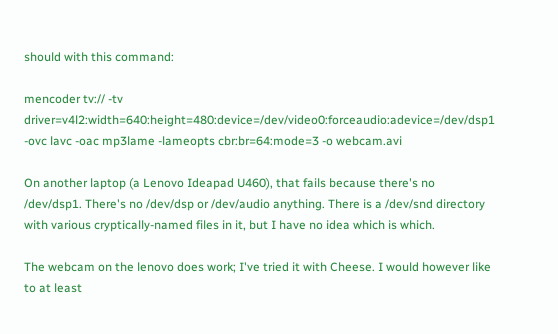should with this command:

mencoder tv:// -tv driver=v4l2:width=640:height=480:device=/dev/video0:forceaudio:adevice=/dev/dsp1 -ovc lavc -oac mp3lame -lameopts cbr:br=64:mode=3 -o webcam.avi

On another laptop (a Lenovo Ideapad U460), that fails because there's no /dev/dsp1. There's no /dev/dsp or /dev/audio anything. There is a /dev/snd directory with various cryptically-named files in it, but I have no idea which is which.

The webcam on the lenovo does work; I've tried it with Cheese. I would however like to at least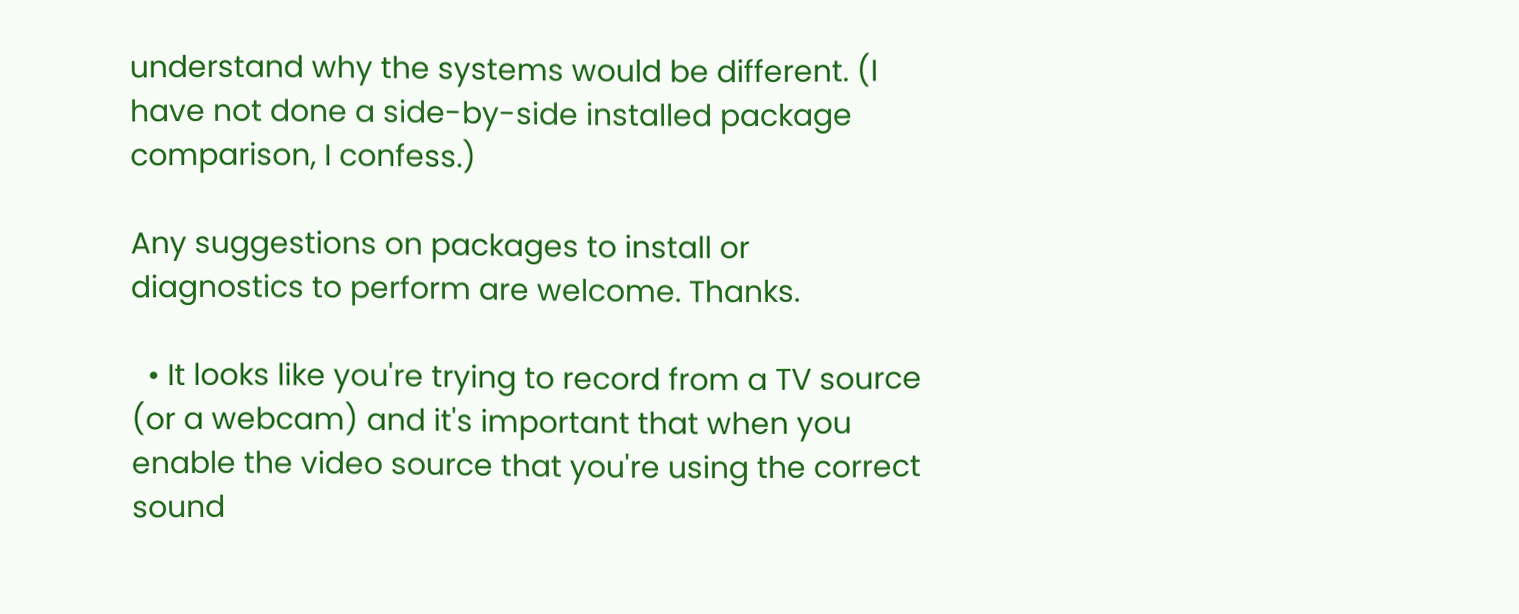understand why the systems would be different. (I have not done a side-by-side installed package comparison, I confess.)

Any suggestions on packages to install or diagnostics to perform are welcome. Thanks.

  • It looks like you're trying to record from a TV source (or a webcam) and it's important that when you enable the video source that you're using the correct sound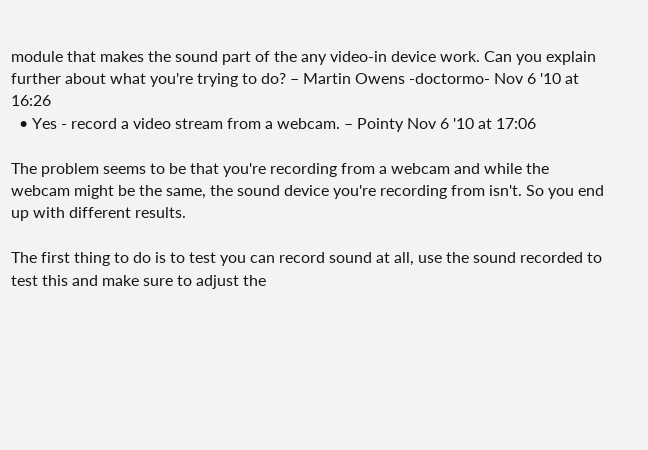module that makes the sound part of the any video-in device work. Can you explain further about what you're trying to do? – Martin Owens -doctormo- Nov 6 '10 at 16:26
  • Yes - record a video stream from a webcam. – Pointy Nov 6 '10 at 17:06

The problem seems to be that you're recording from a webcam and while the webcam might be the same, the sound device you're recording from isn't. So you end up with different results.

The first thing to do is to test you can record sound at all, use the sound recorded to test this and make sure to adjust the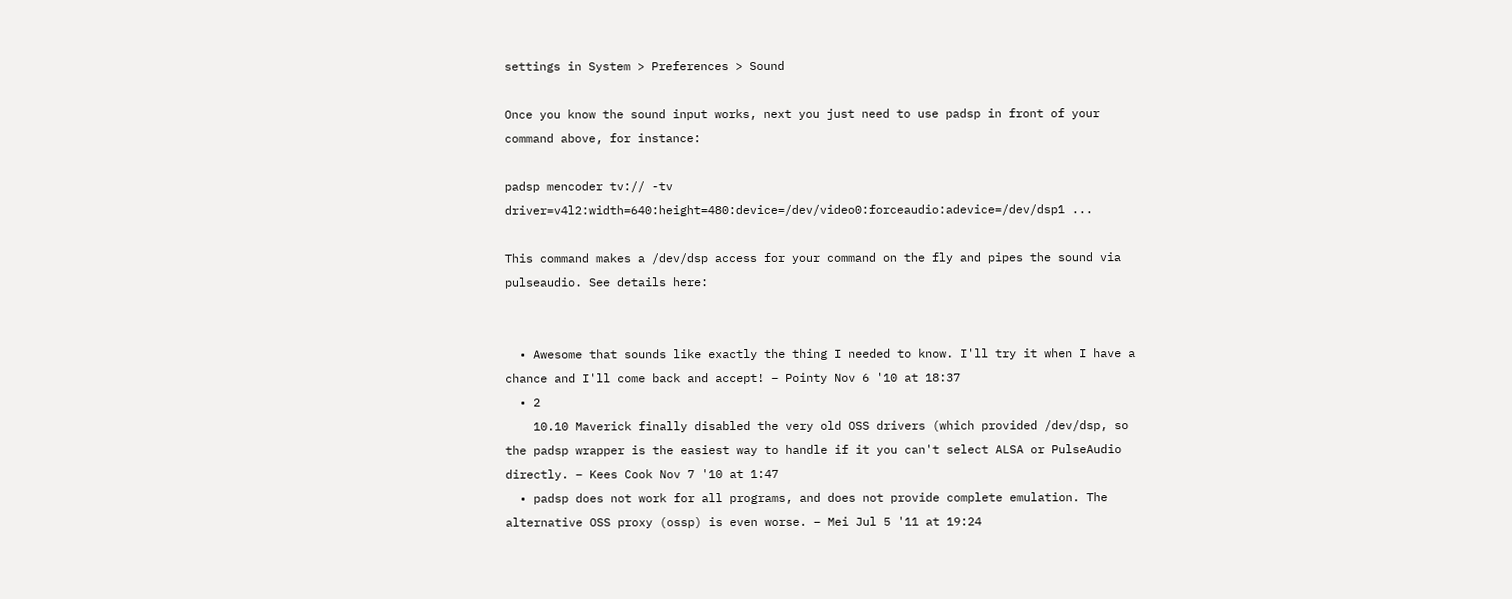settings in System > Preferences > Sound

Once you know the sound input works, next you just need to use padsp in front of your command above, for instance:

padsp mencoder tv:// -tv driver=v4l2:width=640:height=480:device=/dev/video0:forceaudio:adevice=/dev/dsp1 ...

This command makes a /dev/dsp access for your command on the fly and pipes the sound via pulseaudio. See details here:


  • Awesome that sounds like exactly the thing I needed to know. I'll try it when I have a chance and I'll come back and accept! – Pointy Nov 6 '10 at 18:37
  • 2
    10.10 Maverick finally disabled the very old OSS drivers (which provided /dev/dsp, so the padsp wrapper is the easiest way to handle if it you can't select ALSA or PulseAudio directly. – Kees Cook Nov 7 '10 at 1:47
  • padsp does not work for all programs, and does not provide complete emulation. The alternative OSS proxy (ossp) is even worse. – Mei Jul 5 '11 at 19:24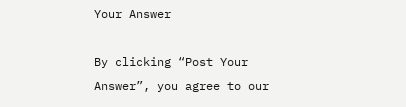Your Answer

By clicking “Post Your Answer”, you agree to our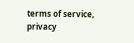terms of service, privacy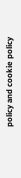policy and cookie policy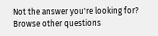Not the answer you're looking for? Browse other questions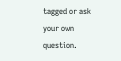tagged or ask your own question.